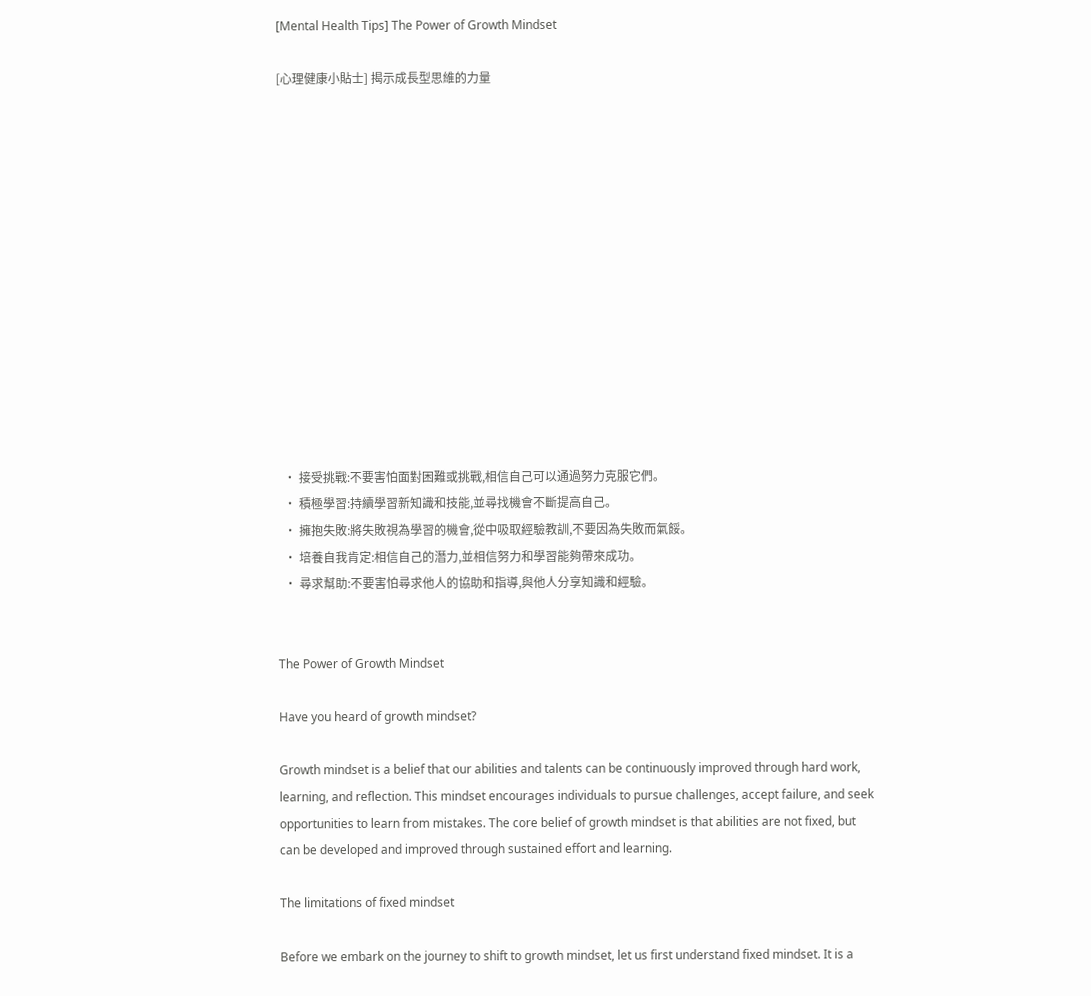[Mental Health Tips] The Power of Growth Mindset

[心理健康小貼士] 揭示成長型思維的力量














  • 接受挑戰:不要害怕面對困難或挑戰,相信自己可以通過努力克服它們。
  • 積極學習:持續學習新知識和技能,並尋找機會不斷提高自己。
  • 擁抱失敗:將失敗視為學習的機會,從中吸取經驗教訓,不要因為失敗而氣餒。
  • 培養自我肯定:相信自己的潛力,並相信努力和學習能夠帶來成功。
  • 尋求幫助:不要害怕尋求他人的協助和指導,與他人分享知識和經驗。


The Power of Growth Mindset

Have you heard of growth mindset?

Growth mindset is a belief that our abilities and talents can be continuously improved through hard work, learning, and reflection. This mindset encourages individuals to pursue challenges, accept failure, and seek opportunities to learn from mistakes. The core belief of growth mindset is that abilities are not fixed, but can be developed and improved through sustained effort and learning.

The limitations of fixed mindset

Before we embark on the journey to shift to growth mindset, let us first understand fixed mindset. It is a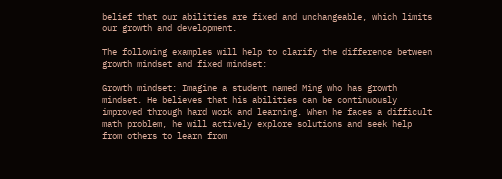belief that our abilities are fixed and unchangeable, which limits our growth and development.

The following examples will help to clarify the difference between growth mindset and fixed mindset:

Growth mindset: Imagine a student named Ming who has growth mindset. He believes that his abilities can be continuously improved through hard work and learning. When he faces a difficult math problem, he will actively explore solutions and seek help from others to learn from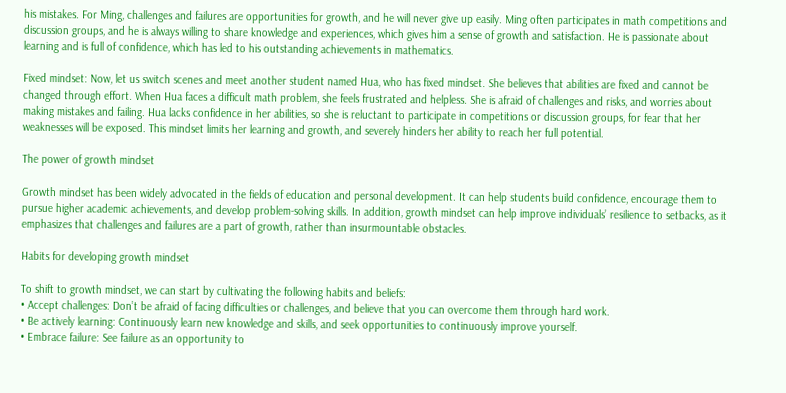his mistakes. For Ming, challenges and failures are opportunities for growth, and he will never give up easily. Ming often participates in math competitions and discussion groups, and he is always willing to share knowledge and experiences, which gives him a sense of growth and satisfaction. He is passionate about learning and is full of confidence, which has led to his outstanding achievements in mathematics.

Fixed mindset: Now, let us switch scenes and meet another student named Hua, who has fixed mindset. She believes that abilities are fixed and cannot be changed through effort. When Hua faces a difficult math problem, she feels frustrated and helpless. She is afraid of challenges and risks, and worries about making mistakes and failing. Hua lacks confidence in her abilities, so she is reluctant to participate in competitions or discussion groups, for fear that her weaknesses will be exposed. This mindset limits her learning and growth, and severely hinders her ability to reach her full potential.

The power of growth mindset

Growth mindset has been widely advocated in the fields of education and personal development. It can help students build confidence, encourage them to pursue higher academic achievements, and develop problem-solving skills. In addition, growth mindset can help improve individuals’ resilience to setbacks, as it emphasizes that challenges and failures are a part of growth, rather than insurmountable obstacles.

Habits for developing growth mindset

To shift to growth mindset, we can start by cultivating the following habits and beliefs:
• Accept challenges: Don’t be afraid of facing difficulties or challenges, and believe that you can overcome them through hard work.
• Be actively learning: Continuously learn new knowledge and skills, and seek opportunities to continuously improve yourself.
• Embrace failure: See failure as an opportunity to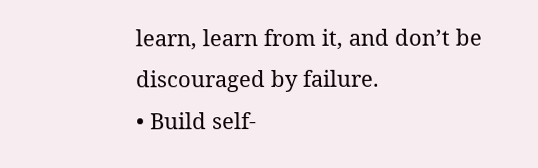learn, learn from it, and don’t be discouraged by failure.
• Build self-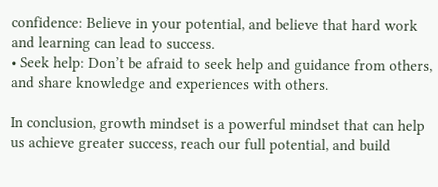confidence: Believe in your potential, and believe that hard work and learning can lead to success.
• Seek help: Don’t be afraid to seek help and guidance from others, and share knowledge and experiences with others.

In conclusion, growth mindset is a powerful mindset that can help us achieve greater success, reach our full potential, and build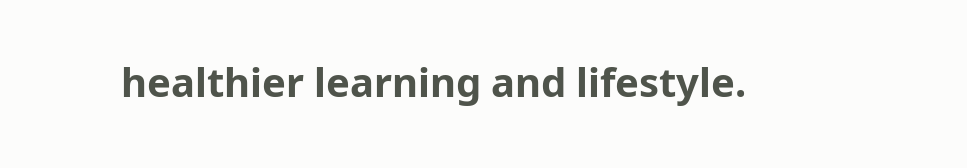healthier learning and lifestyle.